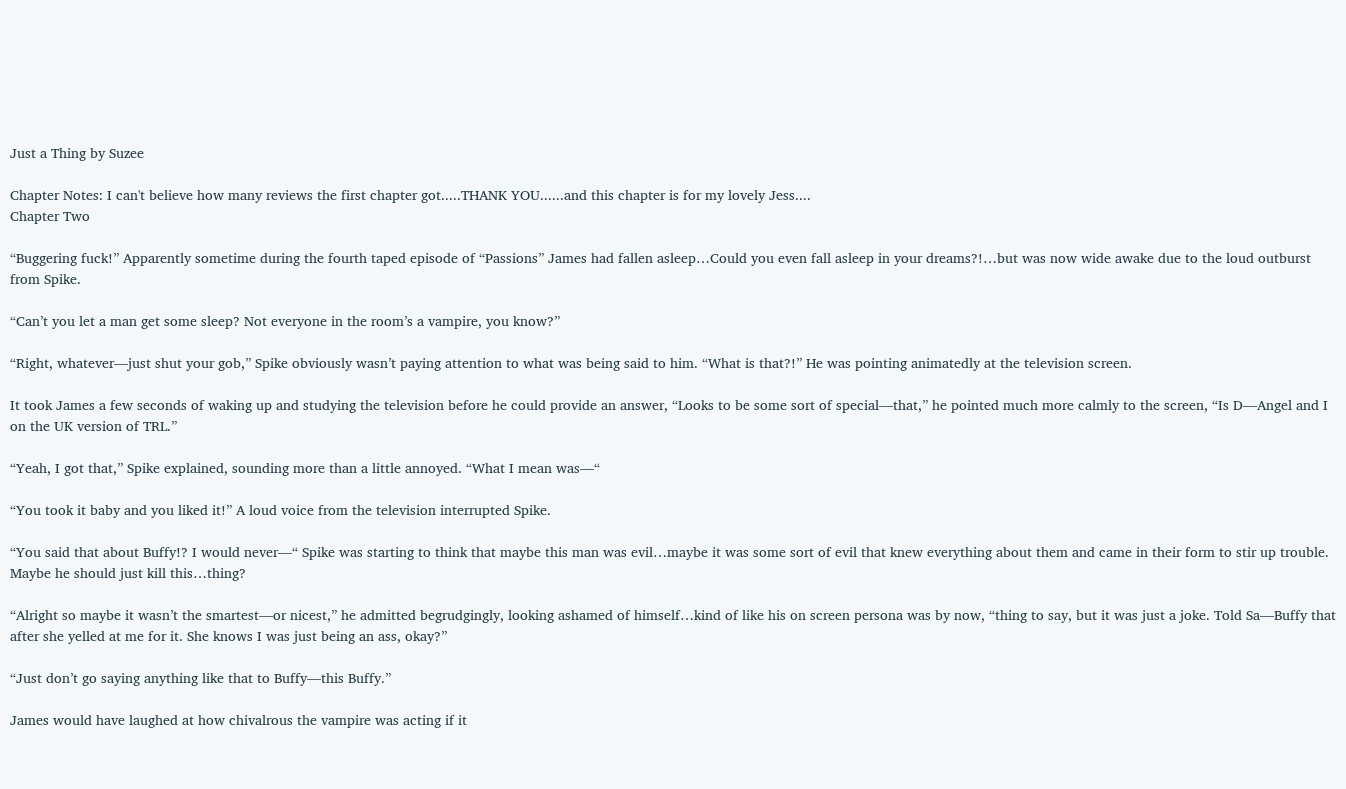Just a Thing by Suzee

Chapter Notes: I can't believe how many reviews the first chapter got.....THANK YOU......and this chapter is for my lovely Jess....
Chapter Two

“Buggering fuck!” Apparently sometime during the fourth taped episode of “Passions” James had fallen asleep…Could you even fall asleep in your dreams?!…but was now wide awake due to the loud outburst from Spike.

“Can’t you let a man get some sleep? Not everyone in the room’s a vampire, you know?”

“Right, whatever—just shut your gob,” Spike obviously wasn’t paying attention to what was being said to him. “What is that?!” He was pointing animatedly at the television screen.

It took James a few seconds of waking up and studying the television before he could provide an answer, “Looks to be some sort of special—that,” he pointed much more calmly to the screen, “Is D—Angel and I on the UK version of TRL.”

“Yeah, I got that,” Spike explained, sounding more than a little annoyed. “What I mean was—“

“You took it baby and you liked it!” A loud voice from the television interrupted Spike.

“You said that about Buffy!? I would never—“ Spike was starting to think that maybe this man was evil…maybe it was some sort of evil that knew everything about them and came in their form to stir up trouble. Maybe he should just kill this…thing?

“Alright so maybe it wasn’t the smartest—or nicest,” he admitted begrudgingly, looking ashamed of himself…kind of like his on screen persona was by now, “thing to say, but it was just a joke. Told Sa—Buffy that after she yelled at me for it. She knows I was just being an ass, okay?”

“Just don’t go saying anything like that to Buffy—this Buffy.”

James would have laughed at how chivalrous the vampire was acting if it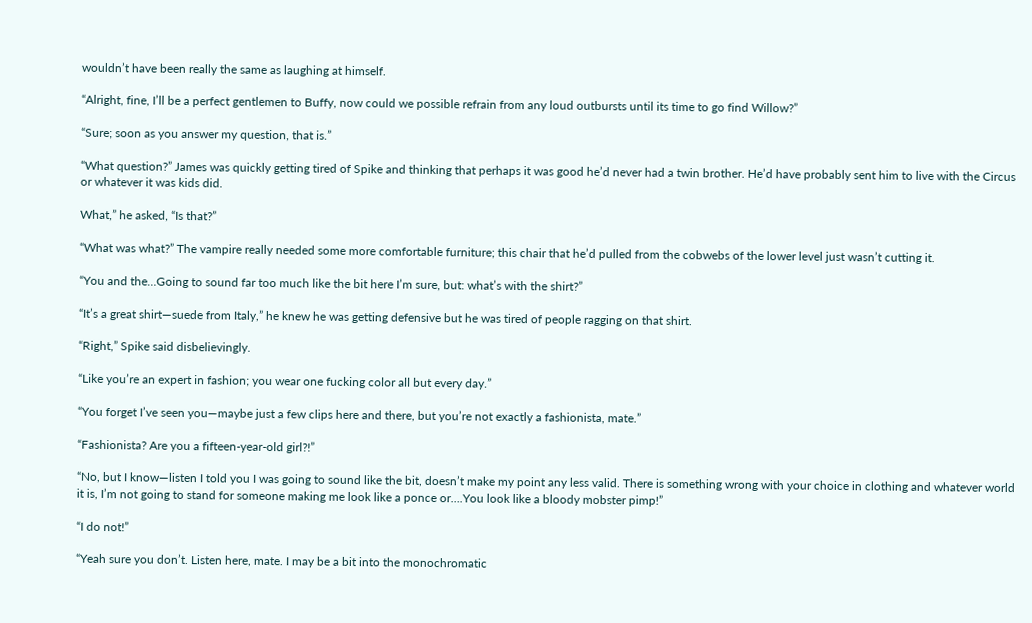wouldn’t have been really the same as laughing at himself.

“Alright, fine, I’ll be a perfect gentlemen to Buffy, now could we possible refrain from any loud outbursts until its time to go find Willow?”

“Sure; soon as you answer my question, that is.”

“What question?” James was quickly getting tired of Spike and thinking that perhaps it was good he’d never had a twin brother. He’d have probably sent him to live with the Circus or whatever it was kids did.

What,” he asked, “Is that?”

“What was what?” The vampire really needed some more comfortable furniture; this chair that he’d pulled from the cobwebs of the lower level just wasn’t cutting it.

“You and the…Going to sound far too much like the bit here I’m sure, but: what’s with the shirt?”

“It’s a great shirt—suede from Italy,” he knew he was getting defensive but he was tired of people ragging on that shirt.

“Right,” Spike said disbelievingly.

“Like you’re an expert in fashion; you wear one fucking color all but every day.”

“You forget I’ve seen you—maybe just a few clips here and there, but you’re not exactly a fashionista, mate.”

“Fashionista? Are you a fifteen-year-old girl?!”

“No, but I know—listen I told you I was going to sound like the bit, doesn’t make my point any less valid. There is something wrong with your choice in clothing and whatever world it is, I’m not going to stand for someone making me look like a ponce or….You look like a bloody mobster pimp!”

“I do not!”

“Yeah sure you don’t. Listen here, mate. I may be a bit into the monochromatic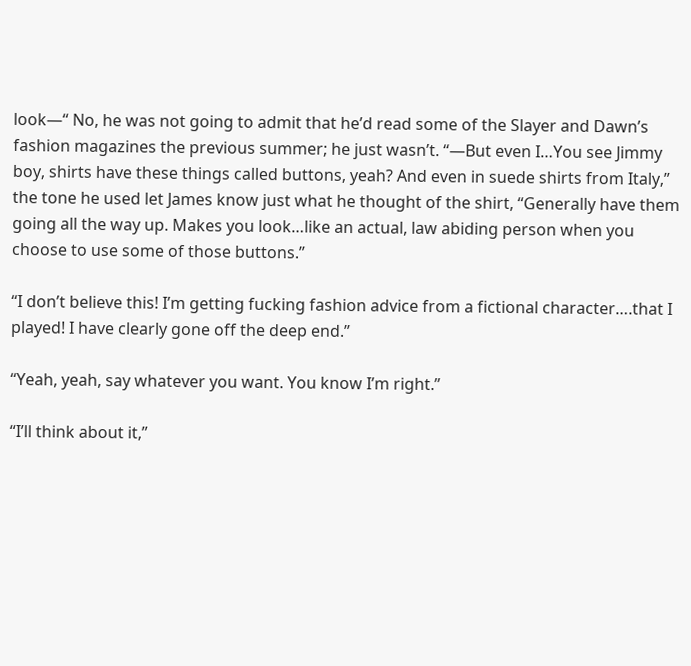look—“ No, he was not going to admit that he’d read some of the Slayer and Dawn’s fashion magazines the previous summer; he just wasn’t. “—But even I…You see Jimmy boy, shirts have these things called buttons, yeah? And even in suede shirts from Italy,” the tone he used let James know just what he thought of the shirt, “Generally have them going all the way up. Makes you look…like an actual, law abiding person when you choose to use some of those buttons.”

“I don’t believe this! I’m getting fucking fashion advice from a fictional character….that I played! I have clearly gone off the deep end.”

“Yeah, yeah, say whatever you want. You know I’m right.”

“I’ll think about it,”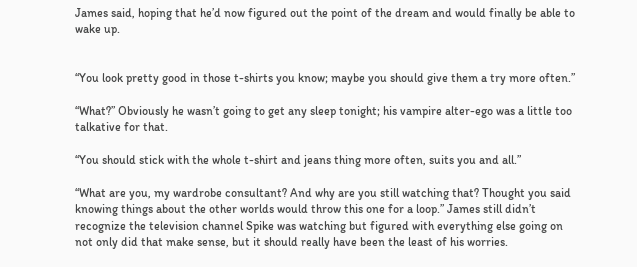James said, hoping that he’d now figured out the point of the dream and would finally be able to wake up.


“You look pretty good in those t-shirts you know; maybe you should give them a try more often.”

“What?” Obviously he wasn’t going to get any sleep tonight; his vampire alter-ego was a little too talkative for that.

“You should stick with the whole t-shirt and jeans thing more often, suits you and all.”

“What are you, my wardrobe consultant? And why are you still watching that? Thought you said knowing things about the other worlds would throw this one for a loop.” James still didn’t recognize the television channel Spike was watching but figured with everything else going on not only did that make sense, but it should really have been the least of his worries.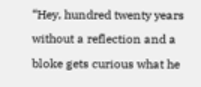“Hey, hundred twenty years without a reflection and a bloke gets curious what he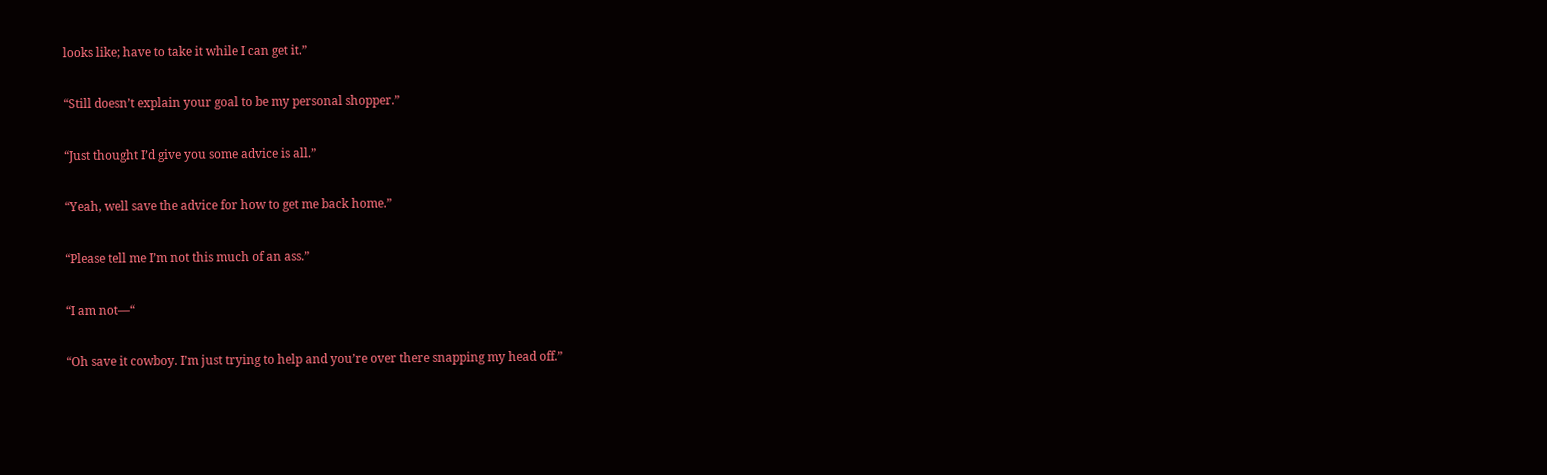looks like; have to take it while I can get it.”

“Still doesn’t explain your goal to be my personal shopper.”

“Just thought I’d give you some advice is all.”

“Yeah, well save the advice for how to get me back home.”

“Please tell me I’m not this much of an ass.”

“I am not—“

“Oh save it cowboy. I’m just trying to help and you’re over there snapping my head off.”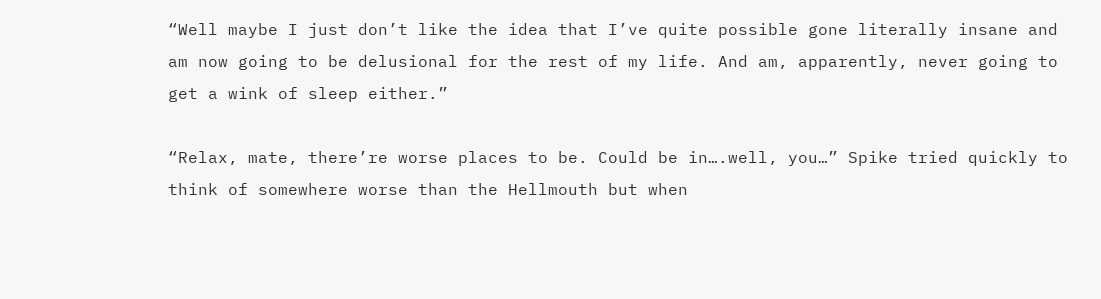“Well maybe I just don’t like the idea that I’ve quite possible gone literally insane and am now going to be delusional for the rest of my life. And am, apparently, never going to get a wink of sleep either.”

“Relax, mate, there’re worse places to be. Could be in….well, you…” Spike tried quickly to think of somewhere worse than the Hellmouth but when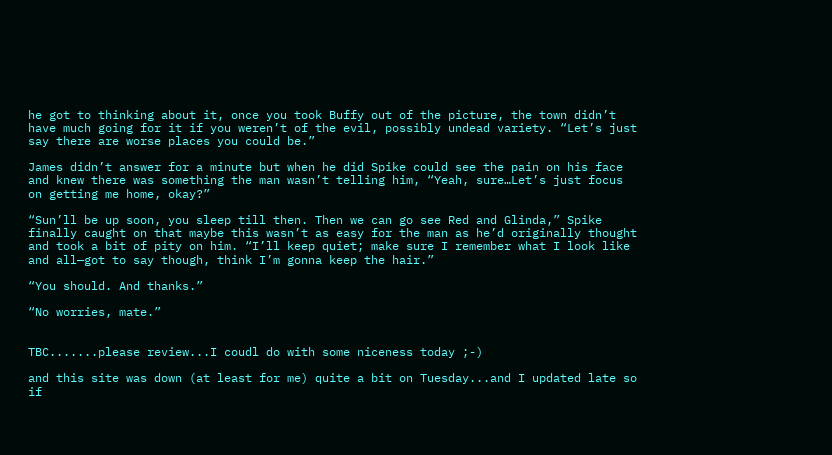he got to thinking about it, once you took Buffy out of the picture, the town didn’t have much going for it if you weren’t of the evil, possibly undead variety. “Let’s just say there are worse places you could be.”

James didn’t answer for a minute but when he did Spike could see the pain on his face and knew there was something the man wasn’t telling him, “Yeah, sure…Let’s just focus on getting me home, okay?”

“Sun’ll be up soon, you sleep till then. Then we can go see Red and Glinda,” Spike finally caught on that maybe this wasn’t as easy for the man as he’d originally thought and took a bit of pity on him. “I’ll keep quiet; make sure I remember what I look like and all—got to say though, think I’m gonna keep the hair.”

“You should. And thanks.”

“No worries, mate.”


TBC.......please review...I coudl do with some niceness today ;-)

and this site was down (at least for me) quite a bit on Tuesday...and I updated late so if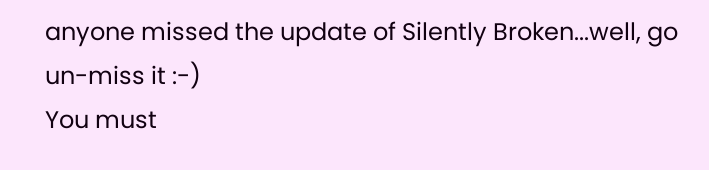anyone missed the update of Silently Broken...well, go un-miss it :-)
You must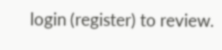login (register) to review.